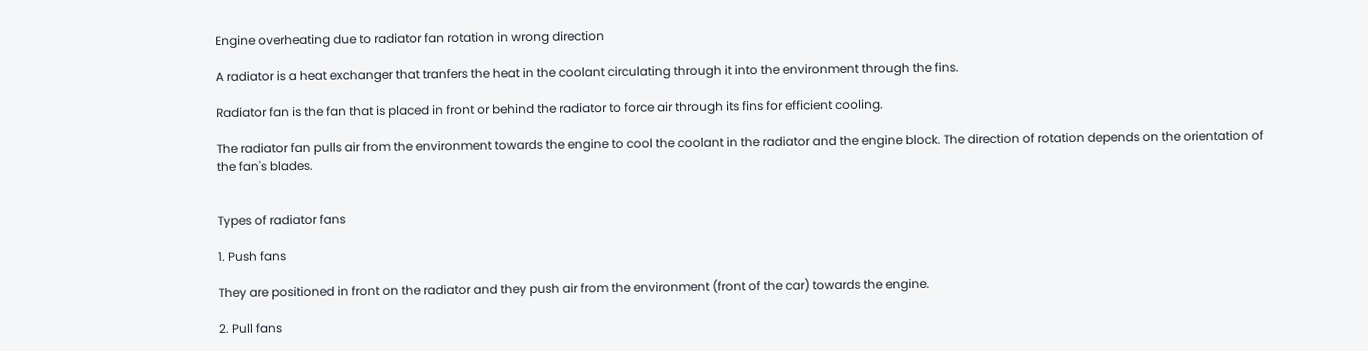Engine overheating due to radiator fan rotation in wrong direction

A radiator is a heat exchanger that tranfers the heat in the coolant circulating through it into the environment through the fins.

Radiator fan is the fan that is placed in front or behind the radiator to force air through its fins for efficient cooling.

The radiator fan pulls air from the environment towards the engine to cool the coolant in the radiator and the engine block. The direction of rotation depends on the orientation of the fan's blades.


Types of radiator fans

1. Push fans

They are positioned in front on the radiator and they push air from the environment (front of the car) towards the engine.

2. Pull fans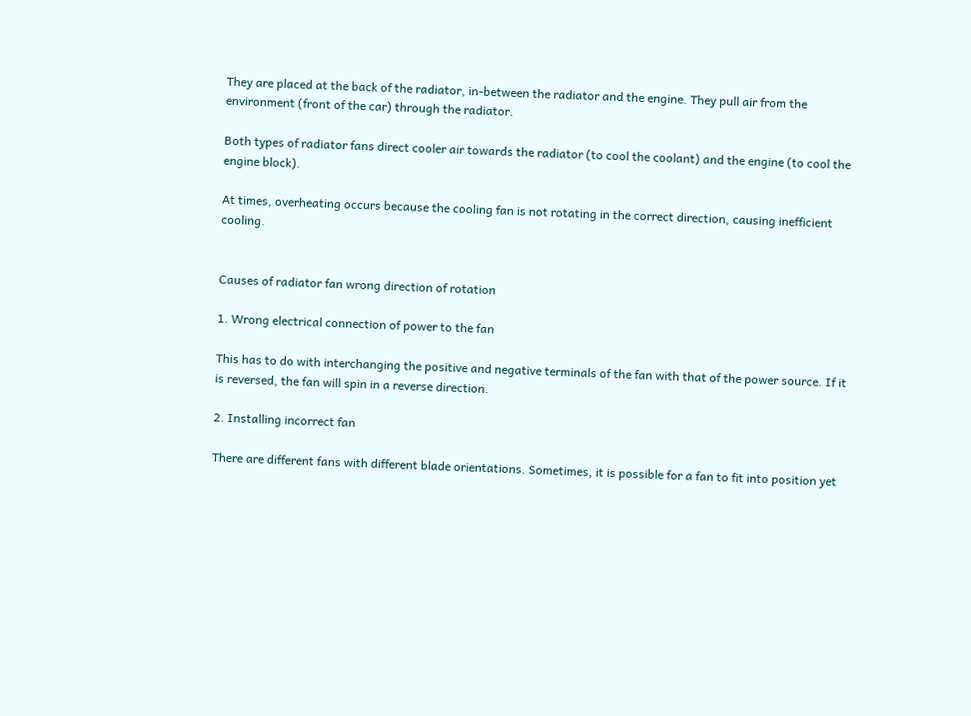They are placed at the back of the radiator, in-between the radiator and the engine. They pull air from the environment (front of the car) through the radiator.

Both types of radiator fans direct cooler air towards the radiator (to cool the coolant) and the engine (to cool the engine block).

At times, overheating occurs because the cooling fan is not rotating in the correct direction, causing inefficient cooling.


Causes of radiator fan wrong direction of rotation

1. Wrong electrical connection of power to the fan

This has to do with interchanging the positive and negative terminals of the fan with that of the power source. If it is reversed, the fan will spin in a reverse direction.

2. Installing incorrect fan

There are different fans with different blade orientations. Sometimes, it is possible for a fan to fit into position yet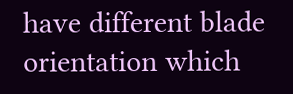have different blade orientation which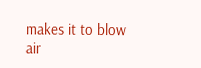makes it to blow air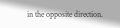in the opposite direction.